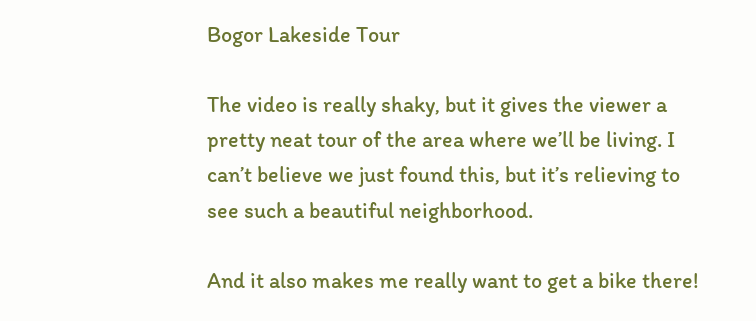Bogor Lakeside Tour

The video is really shaky, but it gives the viewer a pretty neat tour of the area where we’ll be living. I can’t believe we just found this, but it’s relieving to see such a beautiful neighborhood.

And it also makes me really want to get a bike there!